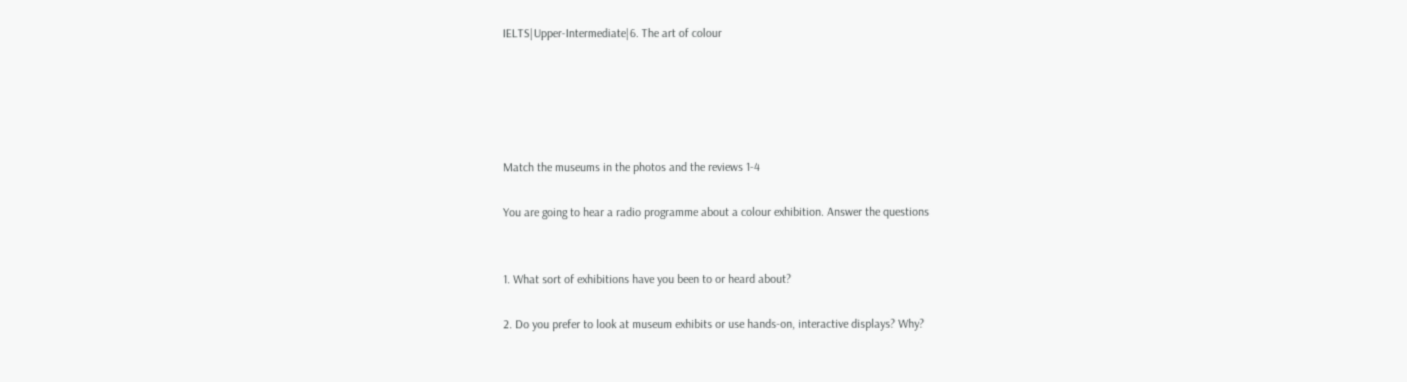IELTS|Upper-Intermediate|6. The art of colour





Match the museums in the photos and the reviews 1-4

You are going to hear a radio programme about a colour exhibition. Answer the questions


1. What sort of exhibitions have you been to or heard about?

2. Do you prefer to look at museum exhibits or use hands-on, interactive displays? Why?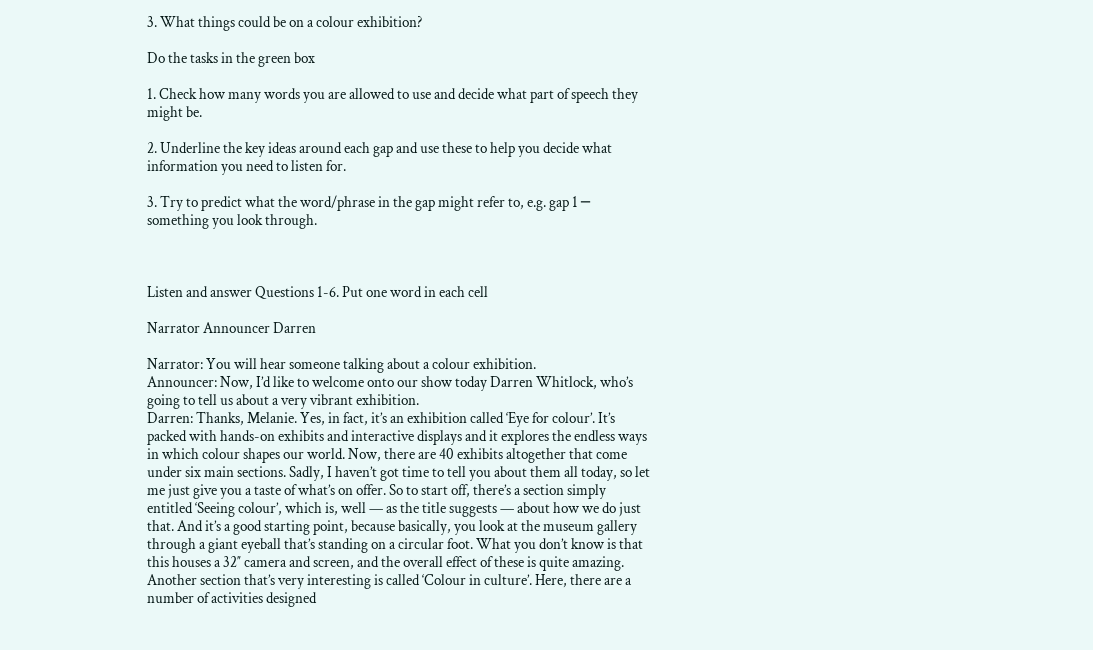3. What things could be on a colour exhibition?

Do the tasks in the green box

1. Check how many words you are allowed to use and decide what part of speech they might be.

2. Underline the key ideas around each gap and use these to help you decide what information you need to listen for.

3. Try to predict what the word/phrase in the gap might refer to, e.g. gap 1 ─ something you look through.



Listen and answer Questions 1-6. Put one word in each cell

Narrator Announcer Darren

Narrator: You will hear someone talking about a colour exhibition.
Announcer: Now, I’d like to welcome onto our show today Darren Whitlock, who’s going to tell us about a very vibrant exhibition.
Darren: Thanks, Melanie. Yes, in fact, it’s an exhibition called ‘Eye for colour’. It’s packed with hands-on exhibits and interactive displays and it explores the endless ways in which colour shapes our world. Now, there are 40 exhibits altogether that come under six main sections. Sadly, I haven’t got time to tell you about them all today, so let me just give you a taste of what’s on offer. So to start off, there’s a section simply entitled ‘Seeing colour’, which is, well — as the title suggests — about how we do just that. And it’s a good starting point, because basically, you look at the museum gallery through a giant eyeball that’s standing on a circular foot. What you don’t know is that this houses a 32″ camera and screen, and the overall effect of these is quite amazing. Another section that’s very interesting is called ‘Colour in culture’. Here, there are a number of activities designed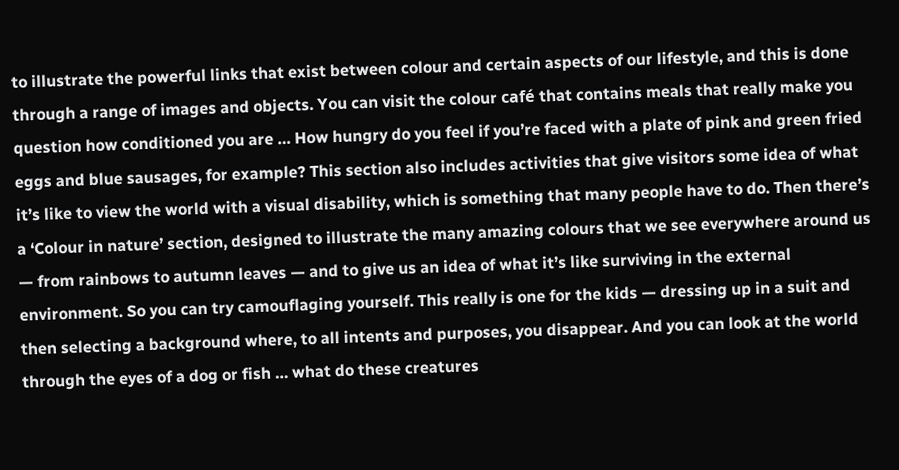to illustrate the powerful links that exist between colour and certain aspects of our lifestyle, and this is done through a range of images and objects. You can visit the colour café that contains meals that really make you question how conditioned you are … How hungry do you feel if you’re faced with a plate of pink and green fried eggs and blue sausages, for example? This section also includes activities that give visitors some idea of what it’s like to view the world with a visual disability, which is something that many people have to do. Then there’s a ‘Colour in nature’ section, designed to illustrate the many amazing colours that we see everywhere around us — from rainbows to autumn leaves — and to give us an idea of what it’s like surviving in the external environment. So you can try camouflaging yourself. This really is one for the kids — dressing up in a suit and then selecting a background where, to all intents and purposes, you disappear. And you can look at the world through the eyes of a dog or fish … what do these creatures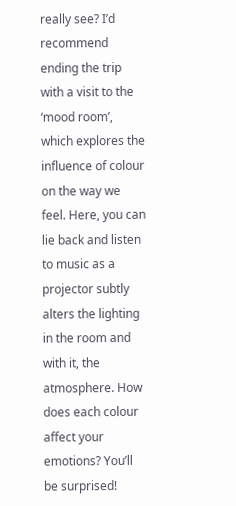really see? I’d recommend ending the trip with a visit to the ‘mood room’, which explores the influence of colour on the way we feel. Here, you can lie back and listen to music as a projector subtly alters the lighting in the room and with it, the atmosphere. How does each colour affect your emotions? You’ll be surprised!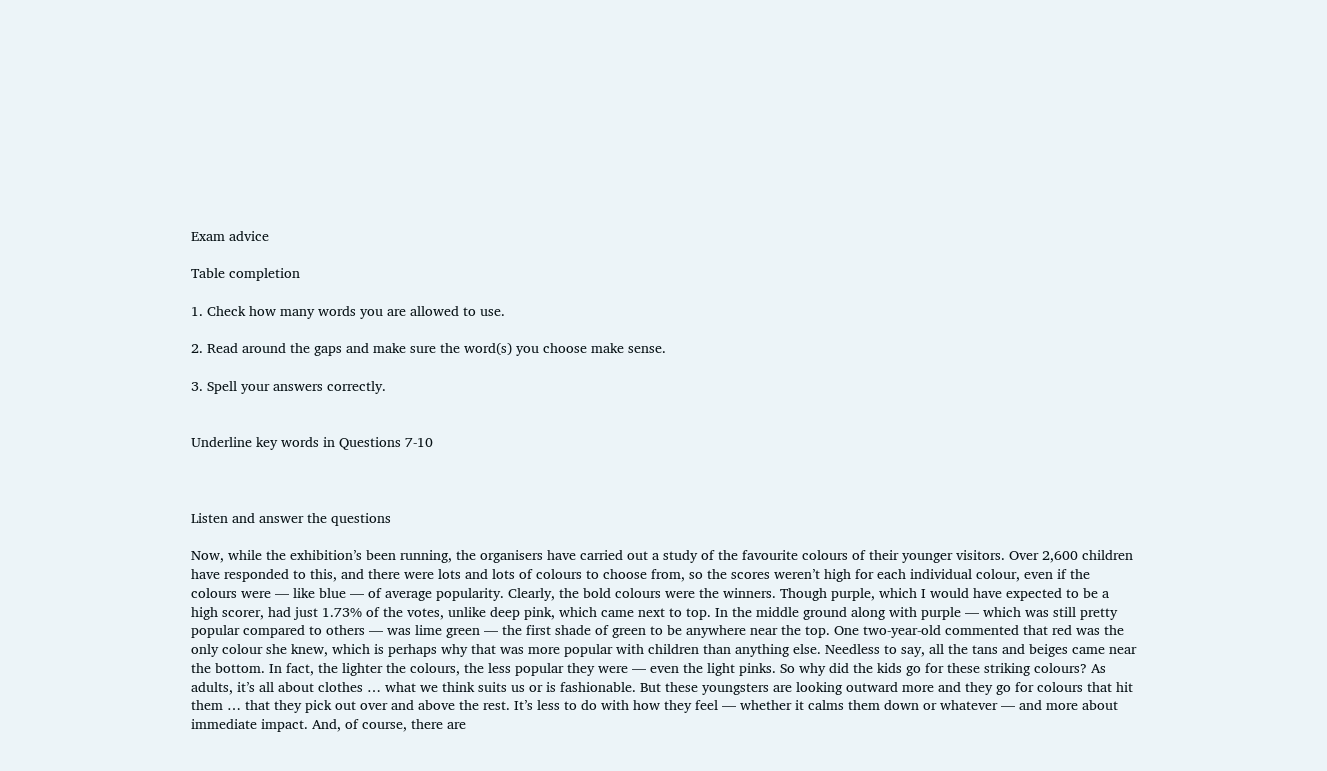Exam advice

Table completion

1. Check how many words you are allowed to use.

2. Read around the gaps and make sure the word(s) you choose make sense.

3. Spell your answers correctly.


Underline key words in Questions 7-10



Listen and answer the questions

Now, while the exhibition’s been running, the organisers have carried out a study of the favourite colours of their younger visitors. Over 2,600 children have responded to this, and there were lots and lots of colours to choose from, so the scores weren’t high for each individual colour, even if the colours were — like blue — of average popularity. Clearly, the bold colours were the winners. Though purple, which I would have expected to be a high scorer, had just 1.73% of the votes, unlike deep pink, which came next to top. In the middle ground along with purple — which was still pretty popular compared to others — was lime green — the first shade of green to be anywhere near the top. One two-year-old commented that red was the only colour she knew, which is perhaps why that was more popular with children than anything else. Needless to say, all the tans and beiges came near the bottom. In fact, the lighter the colours, the less popular they were — even the light pinks. So why did the kids go for these striking colours? As adults, it’s all about clothes … what we think suits us or is fashionable. But these youngsters are looking outward more and they go for colours that hit them … that they pick out over and above the rest. It’s less to do with how they feel — whether it calms them down or whatever — and more about immediate impact. And, of course, there are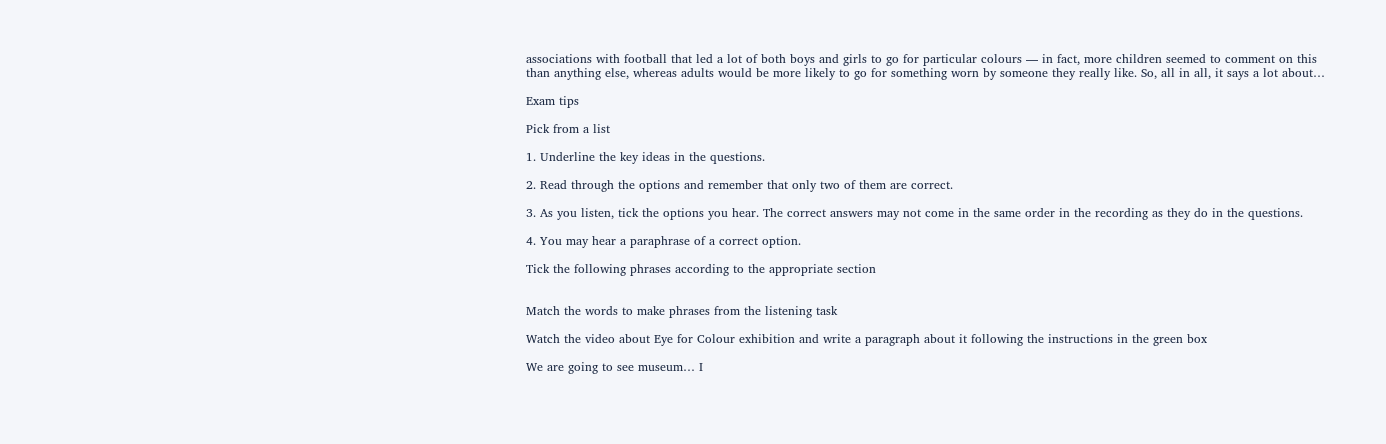associations with football that led a lot of both boys and girls to go for particular colours — in fact, more children seemed to comment on this than anything else, whereas adults would be more likely to go for something worn by someone they really like. So, all in all, it says a lot about…

Exam tips

Pick from a list

1. Underline the key ideas in the questions.

2. Read through the options and remember that only two of them are correct.

3. As you listen, tick the options you hear. The correct answers may not come in the same order in the recording as they do in the questions.

4. You may hear a paraphrase of a correct option.

Tick the following phrases according to the appropriate section


Match the words to make phrases from the listening task

Watch the video about Eye for Colour exhibition and write a paragraph about it following the instructions in the green box

We are going to see museum… I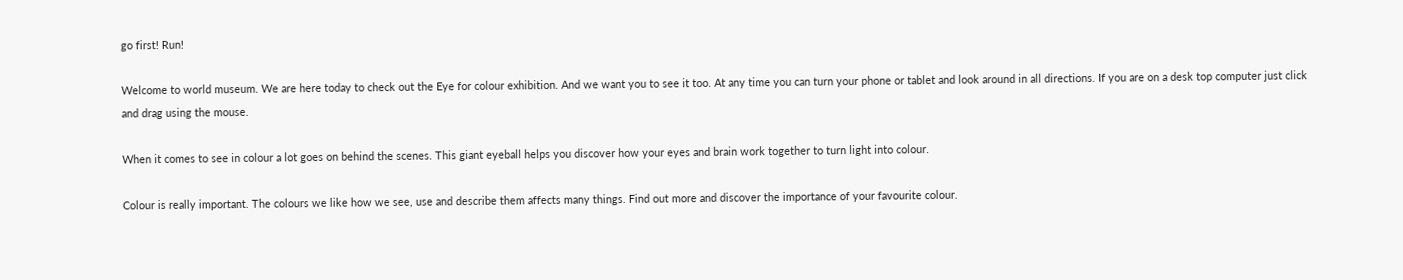go first! Run!

Welcome to world museum. We are here today to check out the Eye for colour exhibition. And we want you to see it too. At any time you can turn your phone or tablet and look around in all directions. If you are on a desk top computer just click and drag using the mouse.

When it comes to see in colour a lot goes on behind the scenes. This giant eyeball helps you discover how your eyes and brain work together to turn light into colour.

Colour is really important. The colours we like how we see, use and describe them affects many things. Find out more and discover the importance of your favourite colour.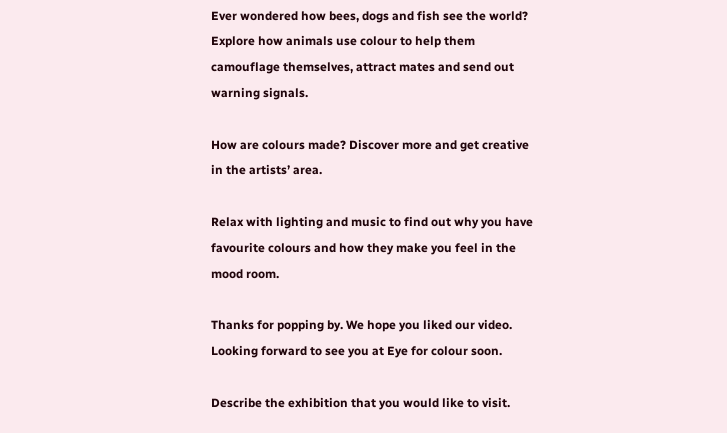Ever wondered how bees, dogs and fish see the world? Explore how animals use colour to help them camouflage themselves, attract mates and send out warning signals.

How are colours made? Discover more and get creative in the artists’ area.

Relax with lighting and music to find out why you have favourite colours and how they make you feel in the mood room.

Thanks for popping by. We hope you liked our video. Looking forward to see you at Eye for colour soon.

Describe the exhibition that you would like to visit.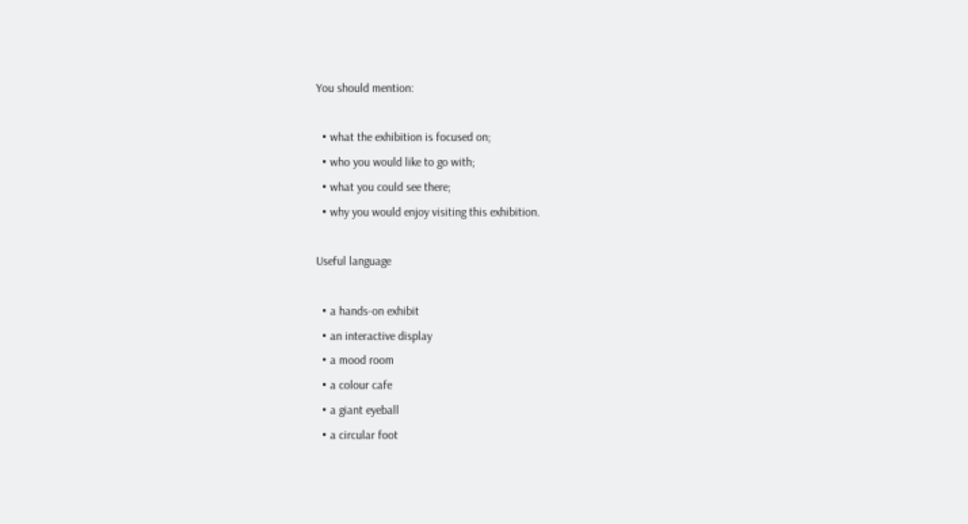You should mention:

  • what the exhibition is focused on;
  • who you would like to go with;
  • what you could see there;
  • why you would enjoy visiting this exhibition.

Useful language

  • a hands-on exhibit
  • an interactive display
  • a mood room
  • a colour cafe
  • a giant eyeball
  • a circular foot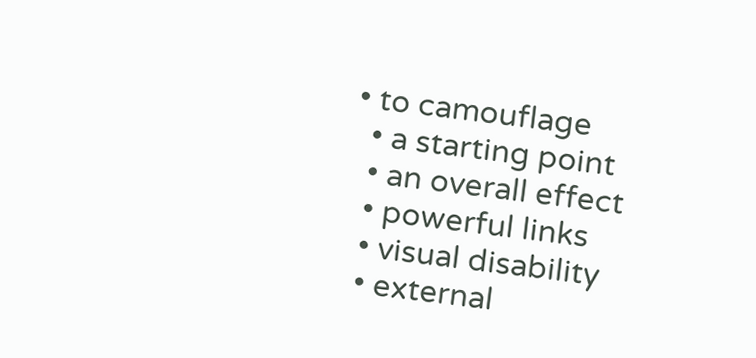• to camouflage
  • a starting point
  • an overall effect
  • powerful links
  • visual disability
  • external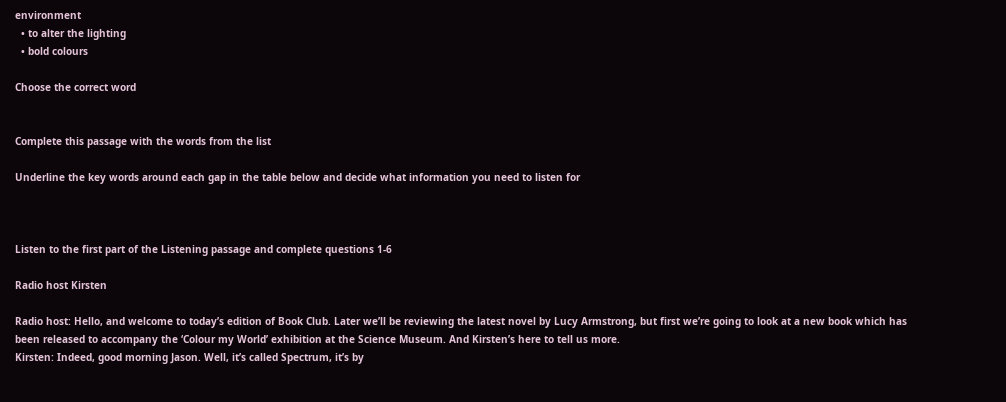environment
  • to alter the lighting
  • bold colours

Choose the correct word


Complete this passage with the words from the list

Underline the key words around each gap in the table below and decide what information you need to listen for



Listen to the first part of the Listening passage and complete questions 1-6

Radio host Kirsten

Radio host: Hello, and welcome to today’s edition of Book Club. Later we’ll be reviewing the latest novel by Lucy Armstrong, but first we’re going to look at a new book which has been released to accompany the ‘Colour my World’ exhibition at the Science Museum. And Kirsten’s here to tell us more.
Kirsten: Indeed, good morning Jason. Well, it’s called Spectrum, it’s by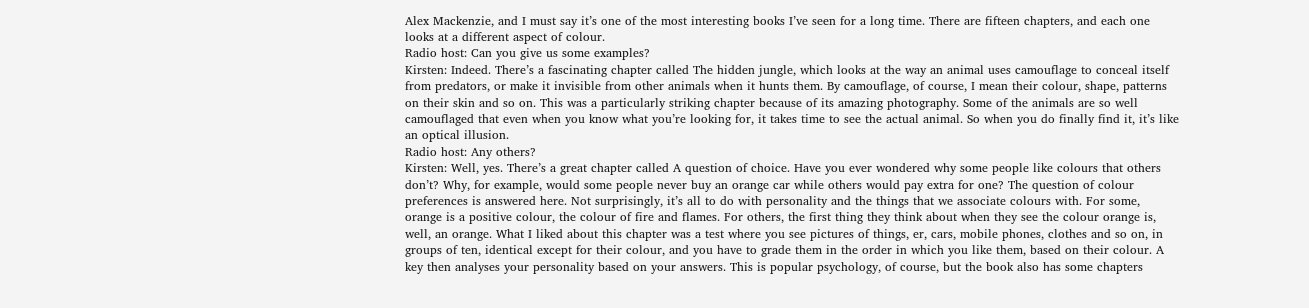Alex Mackenzie, and I must say it’s one of the most interesting books I’ve seen for a long time. There are fifteen chapters, and each one looks at a different aspect of colour.
Radio host: Can you give us some examples?
Kirsten: Indeed. There’s a fascinating chapter called The hidden jungle, which looks at the way an animal uses camouflage to conceal itself from predators, or make it invisible from other animals when it hunts them. By camouflage, of course, I mean their colour, shape, patterns on their skin and so on. This was a particularly striking chapter because of its amazing photography. Some of the animals are so well camouflaged that even when you know what you’re looking for, it takes time to see the actual animal. So when you do finally find it, it’s like an optical illusion.
Radio host: Any others?
Kirsten: Well, yes. There’s a great chapter called A question of choice. Have you ever wondered why some people like colours that others don’t? Why, for example, would some people never buy an orange car while others would pay extra for one? The question of colour preferences is answered here. Not surprisingly, it’s all to do with personality and the things that we associate colours with. For some, orange is a positive colour, the colour of fire and flames. For others, the first thing they think about when they see the colour orange is, well, an orange. What I liked about this chapter was a test where you see pictures of things, er, cars, mobile phones, clothes and so on, in groups of ten, identical except for their colour, and you have to grade them in the order in which you like them, based on their colour. A key then analyses your personality based on your answers. This is popular psychology, of course, but the book also has some chapters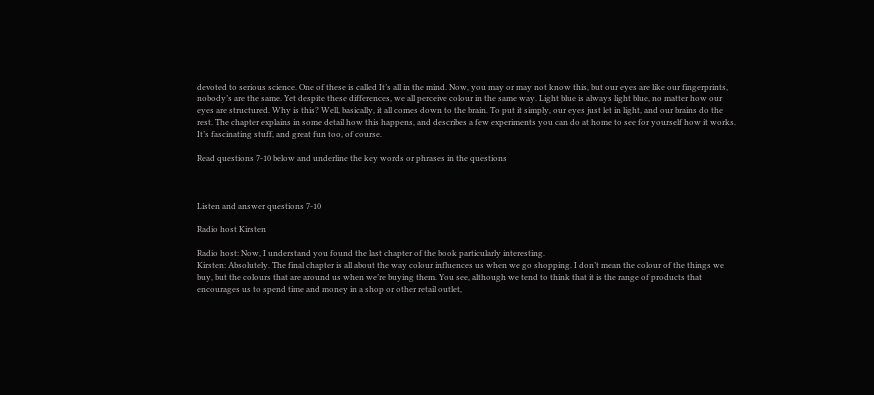devoted to serious science. One of these is called It’s all in the mind. Now, you may or may not know this, but our eyes are like our fingerprints, nobody’s are the same. Yet despite these differences, we all perceive colour in the same way. Light blue is always light blue, no matter how our eyes are structured. Why is this? Well, basically, it all comes down to the brain. To put it simply, our eyes just let in light, and our brains do the rest. The chapter explains in some detail how this happens, and describes a few experiments you can do at home to see for yourself how it works. It’s fascinating stuff, and great fun too, of course.

Read questions 7-10 below and underline the key words or phrases in the questions



Listen and answer questions 7-10

Radio host Kirsten

Radio host: Now, I understand you found the last chapter of the book particularly interesting.
Kirsten: Absolutely. The final chapter is all about the way colour influences us when we go shopping. I don’t mean the colour of the things we buy, but the colours that are around us when we’re buying them. You see, although we tend to think that it is the range of products that encourages us to spend time and money in a shop or other retail outlet,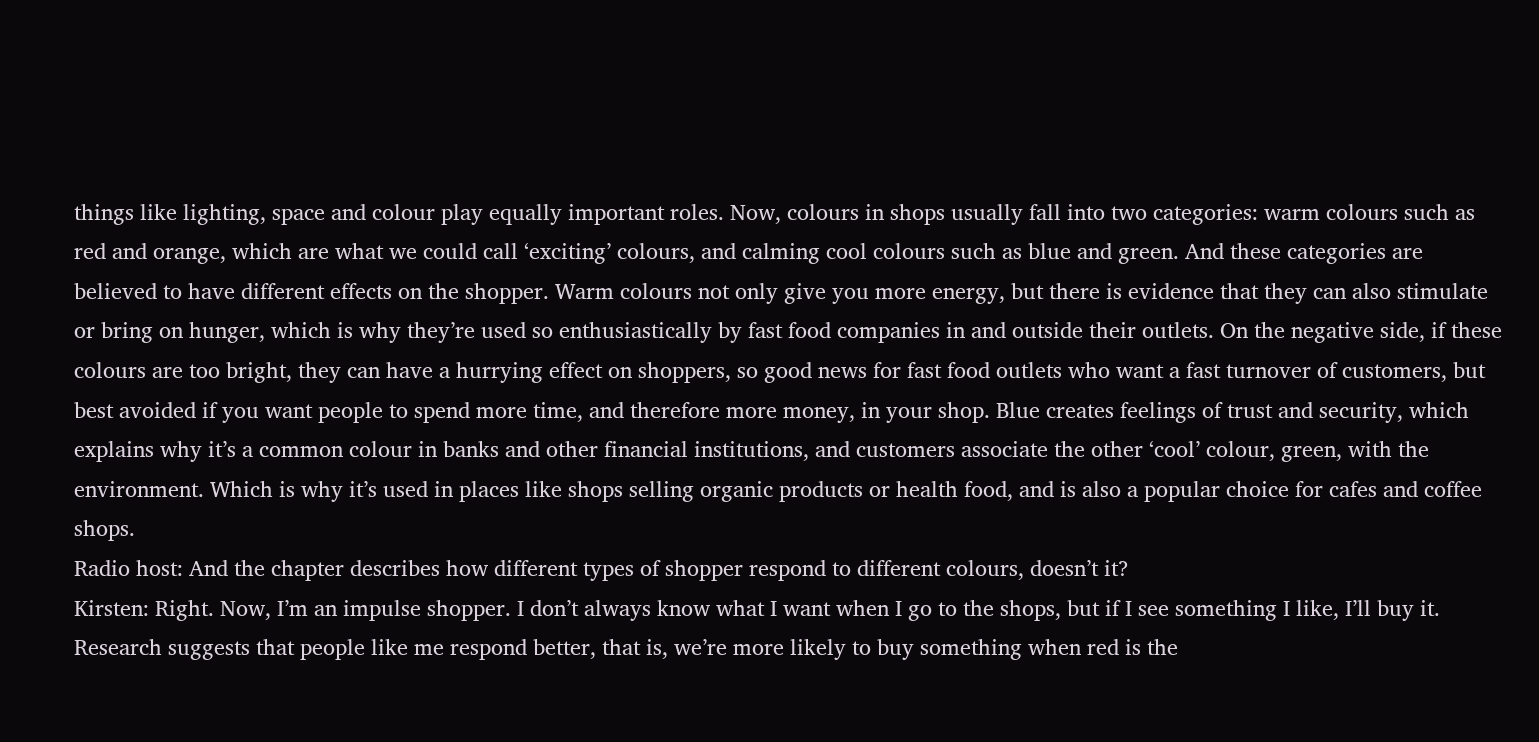things like lighting, space and colour play equally important roles. Now, colours in shops usually fall into two categories: warm colours such as red and orange, which are what we could call ‘exciting’ colours, and calming cool colours such as blue and green. And these categories are believed to have different effects on the shopper. Warm colours not only give you more energy, but there is evidence that they can also stimulate or bring on hunger, which is why they’re used so enthusiastically by fast food companies in and outside their outlets. On the negative side, if these colours are too bright, they can have a hurrying effect on shoppers, so good news for fast food outlets who want a fast turnover of customers, but best avoided if you want people to spend more time, and therefore more money, in your shop. Blue creates feelings of trust and security, which explains why it’s a common colour in banks and other financial institutions, and customers associate the other ‘cool’ colour, green, with the environment. Which is why it’s used in places like shops selling organic products or health food, and is also a popular choice for cafes and coffee shops.
Radio host: And the chapter describes how different types of shopper respond to different colours, doesn’t it?
Kirsten: Right. Now, I’m an impulse shopper. I don’t always know what I want when I go to the shops, but if I see something I like, I’ll buy it. Research suggests that people like me respond better, that is, we’re more likely to buy something when red is the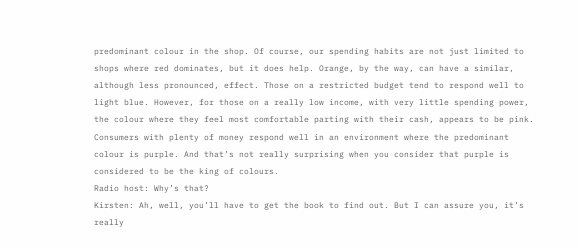predominant colour in the shop. Of course, our spending habits are not just limited to shops where red dominates, but it does help. Orange, by the way, can have a similar, although less pronounced, effect. Those on a restricted budget tend to respond well to light blue. However, for those on a really low income, with very little spending power, the colour where they feel most comfortable parting with their cash, appears to be pink. Consumers with plenty of money respond well in an environment where the predominant colour is purple. And that’s not really surprising when you consider that purple is considered to be the king of colours.
Radio host: Why’s that?
Kirsten: Ah, well, you’ll have to get the book to find out. But I can assure you, it’s really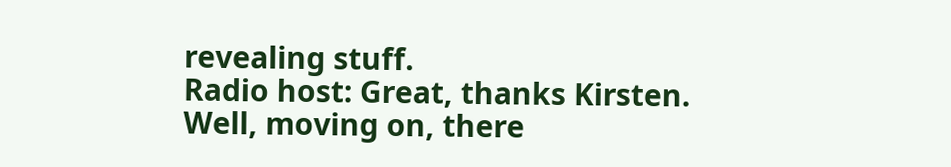revealing stuff.
Radio host: Great, thanks Kirsten. Well, moving on, there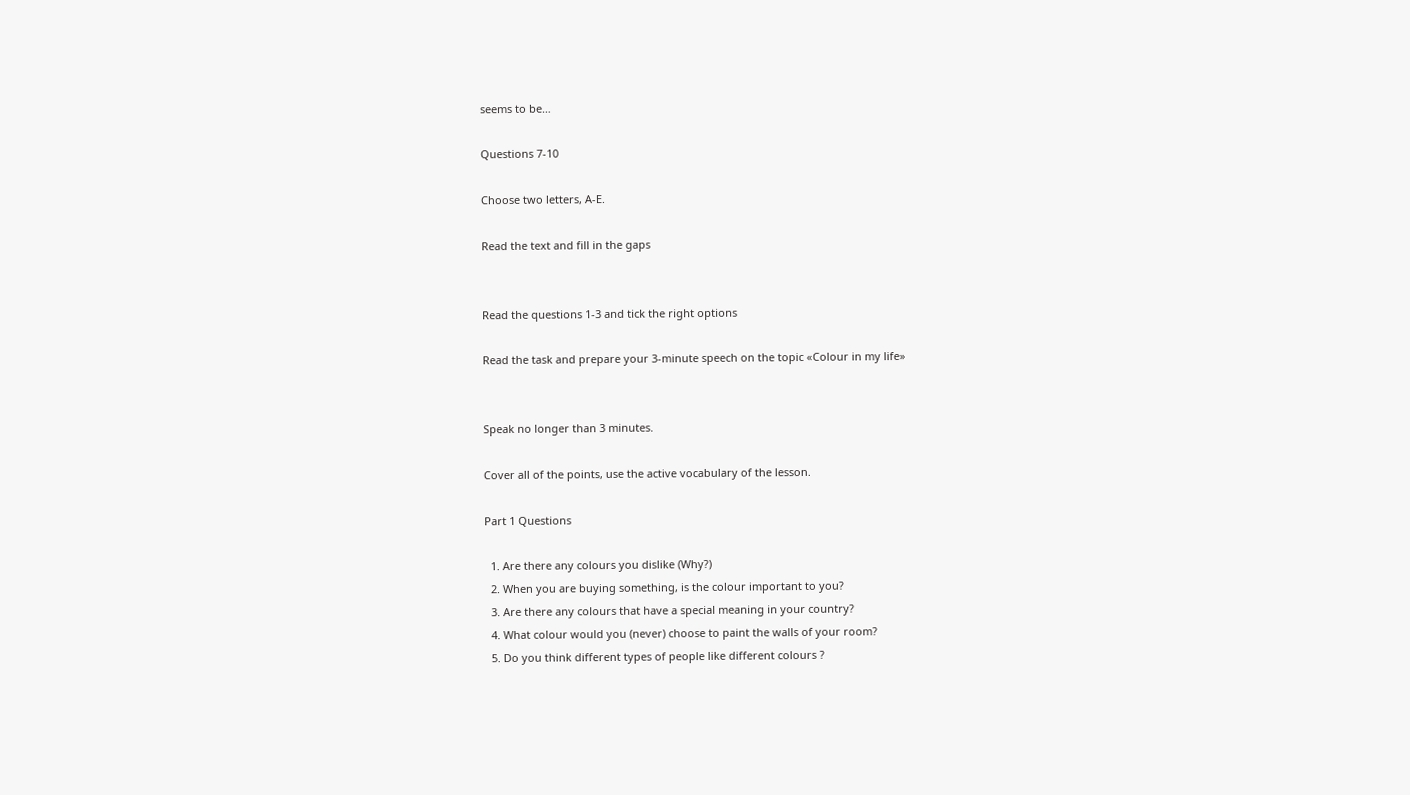seems to be…

Questions 7-10

Choose two letters, A-E.

Read the text and fill in the gaps


Read the questions 1-3 and tick the right options

Read the task and prepare your 3-minute speech on the topic «Colour in my life»


Speak no longer than 3 minutes.

Cover all of the points, use the active vocabulary of the lesson.

Part 1 Questions

  1. Are there any colours you dislike (Why?)
  2. When you are buying something, is the colour important to you?
  3. Are there any colours that have a special meaning in your country?
  4. What colour would you (never) choose to paint the walls of your room?
  5. Do you think different types of people like different colours ?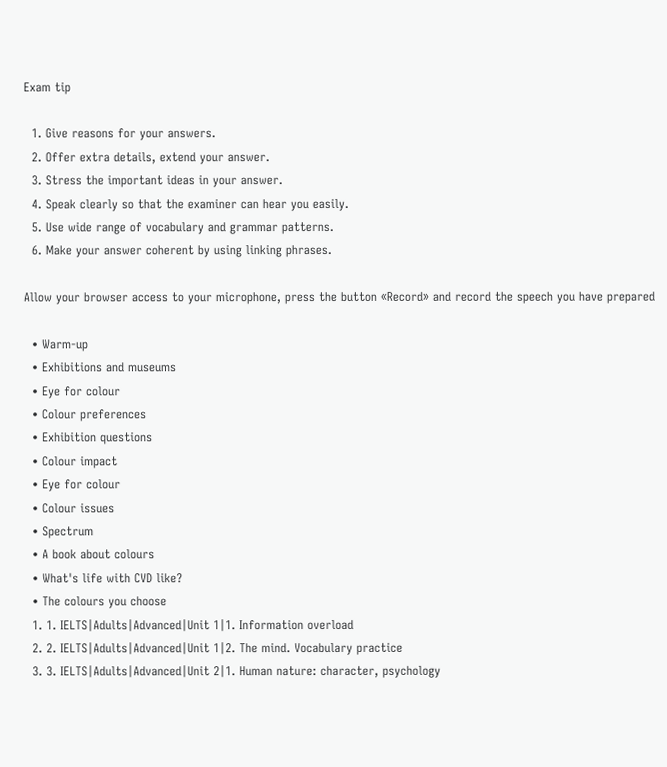Exam tip

  1. Give reasons for your answers.
  2. Offer extra details, extend your answer.
  3. Stress the important ideas in your answer.
  4. Speak clearly so that the examiner can hear you easily.
  5. Use wide range of vocabulary and grammar patterns.
  6. Make your answer coherent by using linking phrases.

Allow your browser access to your microphone, press the button «Record» and record the speech you have prepared

  • Warm-up
  • Exhibitions and museums
  • Eye for colour
  • Colour preferences
  • Exhibition questions
  • Colour impact
  • Eye for colour
  • Colour issues
  • Spectrum
  • A book about colours
  • What's life with CVD like?
  • The colours you choose
  1. 1. IELTS|Adults|Advanced|Unit 1|1. Information overload
  2. 2. IELTS|Adults|Advanced|Unit 1|2. The mind. Vocabulary practice
  3. 3. IELTS|Adults|Advanced|Unit 2|1. Human nature: character, psychology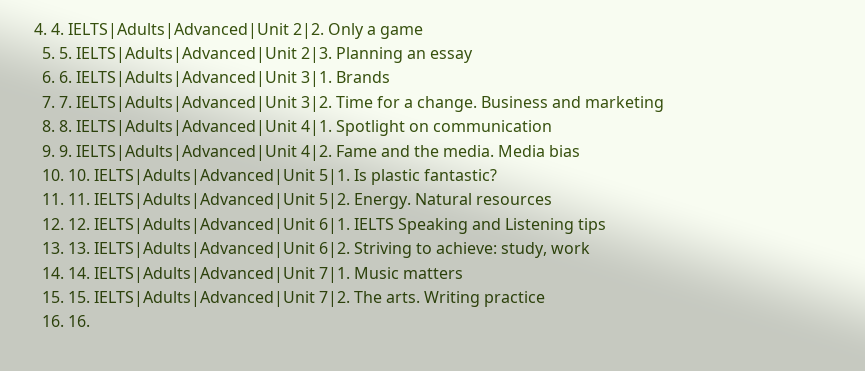4. 4. IELTS|Adults|Advanced|Unit 2|2. Only a game
  5. 5. IELTS|Adults|Advanced|Unit 2|3. Planning an essay
  6. 6. IELTS|Adults|Advanced|Unit 3|1. Brands
  7. 7. IELTS|Adults|Advanced|Unit 3|2. Time for a change. Business and marketing
  8. 8. IELTS|Adults|Advanced|Unit 4|1. Spotlight on communication
  9. 9. IELTS|Adults|Advanced|Unit 4|2. Fame and the media. Media bias
  10. 10. IELTS|Adults|Advanced|Unit 5|1. Is plastic fantastic?
  11. 11. IELTS|Adults|Advanced|Unit 5|2. Energy. Natural resources
  12. 12. IELTS|Adults|Advanced|Unit 6|1. IELTS Speaking and Listening tips
  13. 13. IELTS|Adults|Advanced|Unit 6|2. Striving to achieve: study, work
  14. 14. IELTS|Adults|Advanced|Unit 7|1. Music matters
  15. 15. IELTS|Adults|Advanced|Unit 7|2. The arts. Writing practice
  16. 16.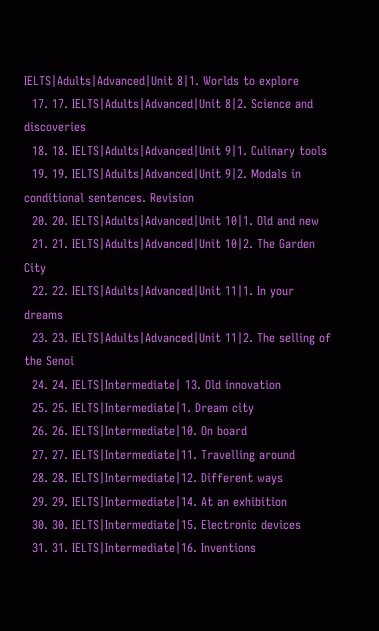IELTS|Adults|Advanced|Unit 8|1. Worlds to explore
  17. 17. IELTS|Adults|Advanced|Unit 8|2. Science and discoveries
  18. 18. IELTS|Adults|Advanced|Unit 9|1. Culinary tools
  19. 19. IELTS|Adults|Advanced|Unit 9|2. Modals in conditional sentences. Revision
  20. 20. IELTS|Adults|Advanced|Unit 10|1. Old and new
  21. 21. IELTS|Adults|Advanced|Unit 10|2. The Garden City
  22. 22. IELTS|Adults|Advanced|Unit 11|1. In your dreams
  23. 23. IELTS|Adults|Advanced|Unit 11|2. The selling of the Senoi
  24. 24. IELTS|Intermediate| 13. Old innovation
  25. 25. IELTS|Intermediate|1. Dream city
  26. 26. IELTS|Intermediate|10. On board
  27. 27. IELTS|Intermediate|11. Travelling around
  28. 28. IELTS|Intermediate|12. Different ways
  29. 29. IELTS|Intermediate|14. At an exhibition
  30. 30. IELTS|Intermediate|15. Electronic devices
  31. 31. IELTS|Intermediate|16. Inventions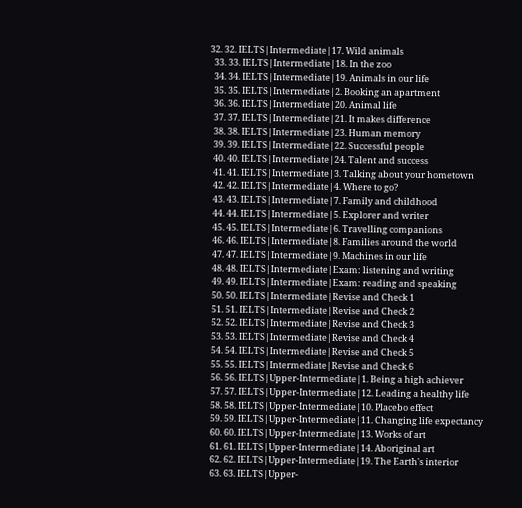32. 32. IELTS|Intermediate|17. Wild animals
  33. 33. IELTS|Intermediate|18. In the zoo
  34. 34. IELTS|Intermediate|19. Animals in our life
  35. 35. IELTS|Intermediate|2. Booking an apartment
  36. 36. IELTS|Intermediate|20. Animal life
  37. 37. IELTS|Intermediate|21. It makes difference
  38. 38. IELTS|Intermediate|23. Human memory
  39. 39. IELTS|Intermediate|22. Successful people
  40. 40. IELTS|Intermediate|24. Talent and success
  41. 41. IELTS|Intermediate|3. Talking about your hometown
  42. 42. IELTS|Intermediate|4. Where to go?
  43. 43. IELTS|Intermediate|7. Family and childhood
  44. 44. IELTS|Intermediate|5. Explorer and writer
  45. 45. IELTS|Intermediate|6. Travelling companions
  46. 46. IELTS|Intermediate|8. Families around the world
  47. 47. IELTS|Intermediate|9. Machines in our life
  48. 48. IELTS|Intermediate|Exam: listening and writing
  49. 49. IELTS|Intermediate|Exam: reading and speaking
  50. 50. IELTS|Intermediate|Revise and Check 1
  51. 51. IELTS|Intermediate|Revise and Check 2
  52. 52. IELTS|Intermediate|Revise and Check 3
  53. 53. IELTS|Intermediate|Revise and Check 4
  54. 54. IELTS|Intermediate|Revise and Check 5
  55. 55. IELTS|Intermediate|Revise and Check 6
  56. 56. IELTS|Upper-Intermediate|1. Being a high achiever
  57. 57. IELTS|Upper-Intermediate|12. Leading a healthy life
  58. 58. IELTS|Upper-Intermediate|10. Placebo effect
  59. 59. IELTS|Upper-Intermediate|11. Changing life expectancy
  60. 60. IELTS|Upper-Intermediate|13. Works of art
  61. 61. IELTS|Upper-Intermediate|14. Aboriginal art
  62. 62. IELTS|Upper-Intermediate|19. The Earth's interior
  63. 63. IELTS|Upper-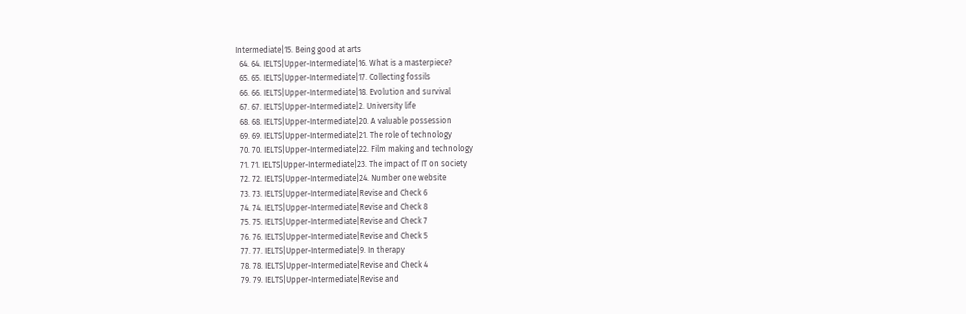Intermediate|15. Being good at arts
  64. 64. IELTS|Upper-Intermediate|16. What is a masterpiece?
  65. 65. IELTS|Upper-Intermediate|17. Collecting fossils
  66. 66. IELTS|Upper-Intermediate|18. Evolution and survival
  67. 67. IELTS|Upper-Intermediate|2. University life
  68. 68. IELTS|Upper-Intermediate|20. A valuable possession
  69. 69. IELTS|Upper-Intermediate|21. The role of technology
  70. 70. IELTS|Upper-Intermediate|22. Film making and technology
  71. 71. IELTS|Upper-Intermediate|23. The impact of IT on society
  72. 72. IELTS|Upper-Intermediate|24. Number one website
  73. 73. IELTS|Upper-Intermediate|Revise and Check 6
  74. 74. IELTS|Upper-Intermediate|Revise and Check 8
  75. 75. IELTS|Upper-Intermediate|Revise and Check 7
  76. 76. IELTS|Upper-Intermediate|Revise and Check 5
  77. 77. IELTS|Upper-Intermediate|9. In therapy
  78. 78. IELTS|Upper-Intermediate|Revise and Check 4
  79. 79. IELTS|Upper-Intermediate|Revise and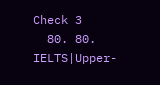Check 3
  80. 80. IELTS|Upper-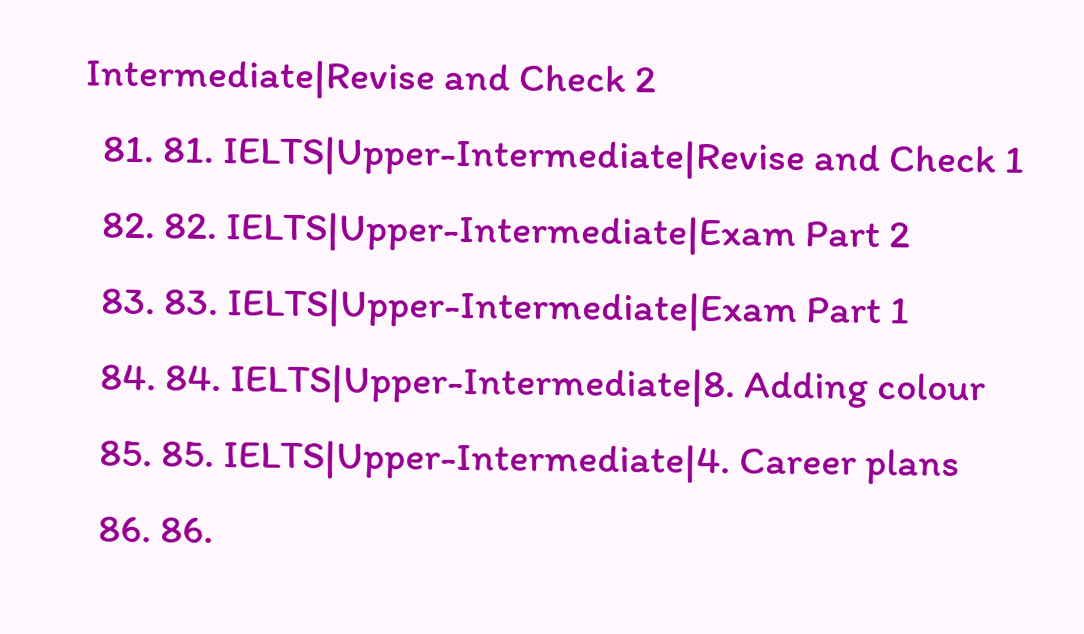Intermediate|Revise and Check 2
  81. 81. IELTS|Upper-Intermediate|Revise and Check 1
  82. 82. IELTS|Upper-Intermediate|Exam Part 2
  83. 83. IELTS|Upper-Intermediate|Exam Part 1
  84. 84. IELTS|Upper-Intermediate|8. Adding colour
  85. 85. IELTS|Upper-Intermediate|4. Career plans
  86. 86.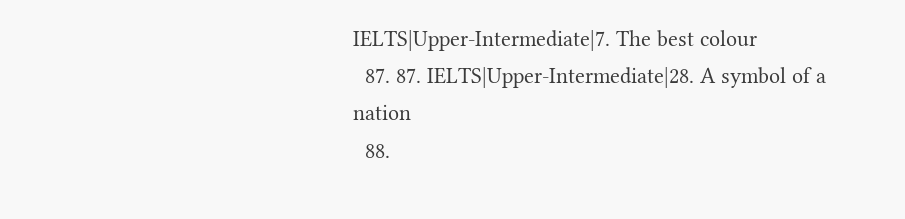IELTS|Upper-Intermediate|7. The best colour
  87. 87. IELTS|Upper-Intermediate|28. A symbol of a nation
  88.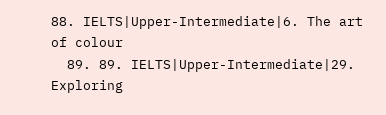88. IELTS|Upper-Intermediate|6. The art of colour
  89. 89. IELTS|Upper-Intermediate|29. Exploring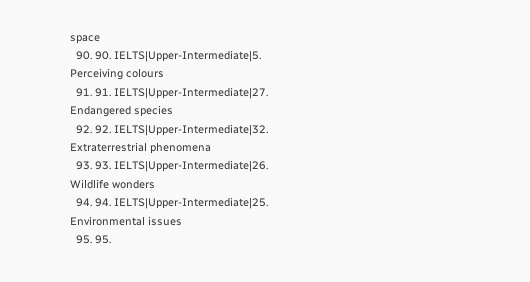space
  90. 90. IELTS|Upper-Intermediate|5. Perceiving colours
  91. 91. IELTS|Upper-Intermediate|27. Endangered species
  92. 92. IELTS|Upper-Intermediate|32. Extraterrestrial phenomena
  93. 93. IELTS|Upper-Intermediate|26. Wildlife wonders
  94. 94. IELTS|Upper-Intermediate|25. Environmental issues
  95. 95.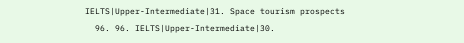IELTS|Upper-Intermediate|31. Space tourism prospects
  96. 96. IELTS|Upper-Intermediate|30.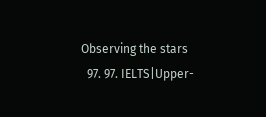Observing the stars
  97. 97. IELTS|Upper-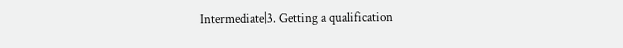Intermediate|3. Getting a qualification